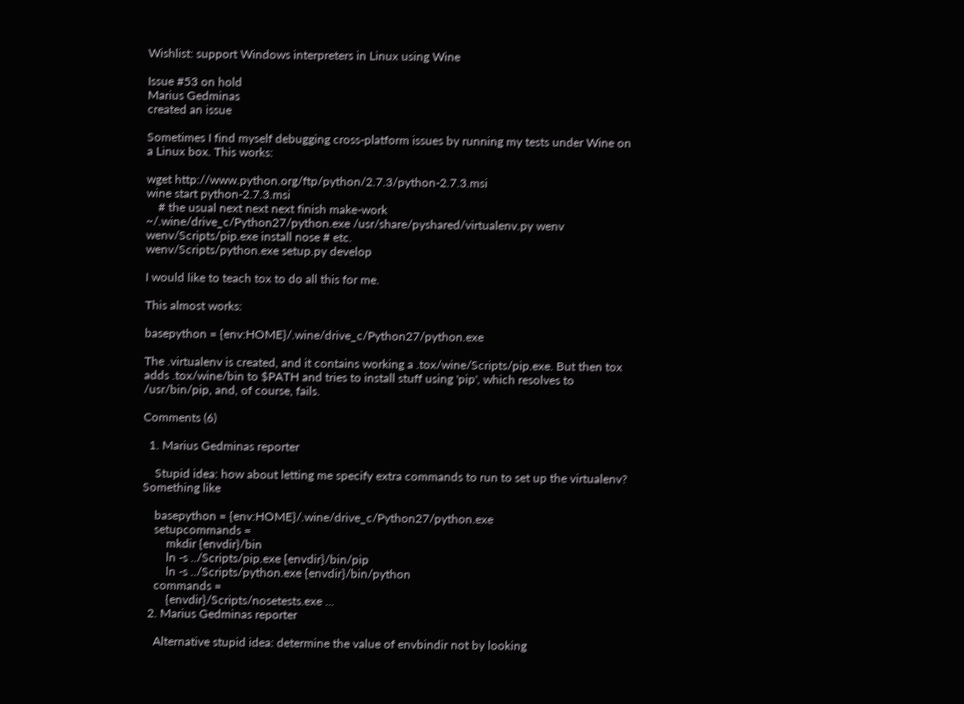Wishlist: support Windows interpreters in Linux using Wine

Issue #53 on hold
Marius Gedminas
created an issue

Sometimes I find myself debugging cross-platform issues by running my tests under Wine on a Linux box. This works:

wget http://www.python.org/ftp/python/2.7.3/python-2.7.3.msi
wine start python-2.7.3.msi
    # the usual next next next finish make-work
~/.wine/drive_c/Python27/python.exe /usr/share/pyshared/virtualenv.py wenv
wenv/Scripts/pip.exe install nose # etc.
wenv/Scripts/python.exe setup.py develop

I would like to teach tox to do all this for me.

This almost works:

basepython = {env:HOME}/.wine/drive_c/Python27/python.exe

The .virtualenv is created, and it contains working a .tox/wine/Scripts/pip.exe. But then tox adds .tox/wine/bin to $PATH and tries to install stuff using 'pip', which resolves to /usr/bin/pip, and, of course, fails.

Comments (6)

  1. Marius Gedminas reporter

    Stupid idea: how about letting me specify extra commands to run to set up the virtualenv? Something like

    basepython = {env:HOME}/.wine/drive_c/Python27/python.exe
    setupcommands =
        mkdir {envdir}/bin
        ln -s ../Scripts/pip.exe {envdir}/bin/pip
        ln -s ../Scripts/python.exe {envdir}/bin/python
    commands =
        {envdir}/Scripts/nosetests.exe ...
  2. Marius Gedminas reporter

    Alternative stupid idea: determine the value of envbindir not by looking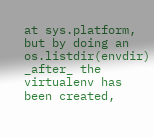at sys.platform, but by doing an os.listdir(envdir) _after_ the virtualenv has been created,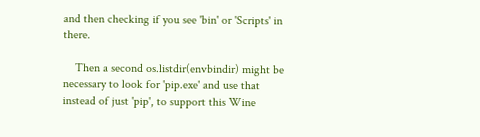and then checking if you see 'bin' or 'Scripts' in there.

    Then a second os.listdir(envbindir) might be necessary to look for 'pip.exe' and use that instead of just 'pip', to support this Wine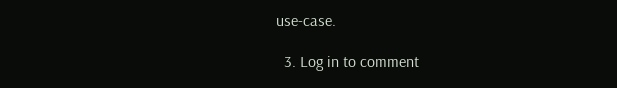use-case.

  3. Log in to comment